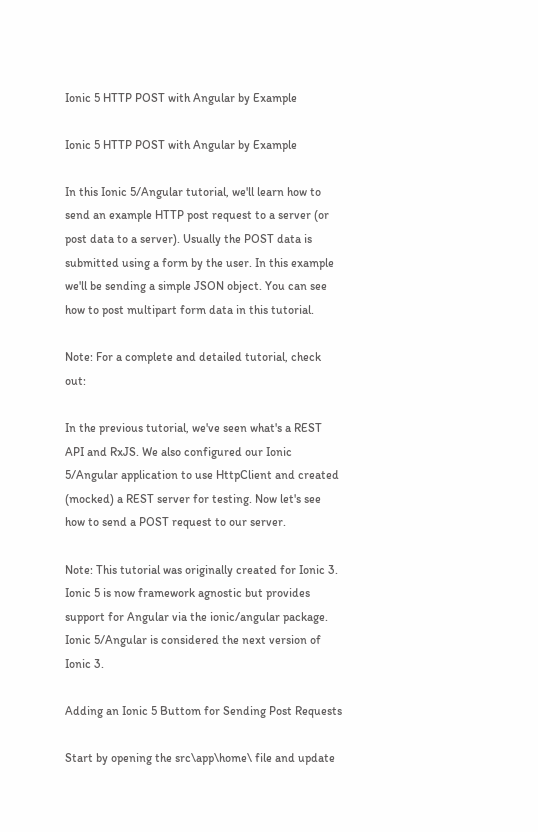Ionic 5 HTTP POST with Angular by Example

Ionic 5 HTTP POST with Angular by Example

In this Ionic 5/Angular tutorial, we'll learn how to send an example HTTP post request to a server (or post data to a server). Usually the POST data is submitted using a form by the user. In this example we'll be sending a simple JSON object. You can see how to post multipart form data in this tutorial.

Note: For a complete and detailed tutorial, check out:

In the previous tutorial, we've seen what's a REST API and RxJS. We also configured our Ionic 5/Angular application to use HttpClient and created (mocked) a REST server for testing. Now let's see how to send a POST request to our server.

Note: This tutorial was originally created for Ionic 3. Ionic 5 is now framework agnostic but provides support for Angular via the ionic/angular package. Ionic 5/Angular is considered the next version of Ionic 3.

Adding an Ionic 5 Buttom for Sending Post Requests

Start by opening the src\app\home\ file and update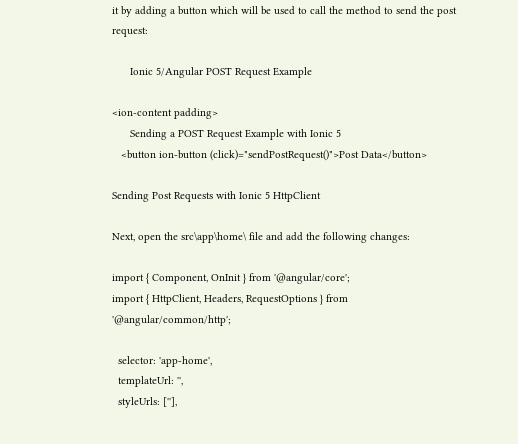it by adding a button which will be used to call the method to send the post request:

      Ionic 5/Angular POST Request Example

<ion-content padding>
      Sending a POST Request Example with Ionic 5
   <button ion-button (click)="sendPostRequest()">Post Data</button>

Sending Post Requests with Ionic 5 HttpClient

Next, open the src\app\home\ file and add the following changes:

import { Component, OnInit } from '@angular/core';
import { HttpClient, Headers, RequestOptions } from '@angular/common/http';

  selector: 'app-home',
  templateUrl: '',
  styleUrls: [''],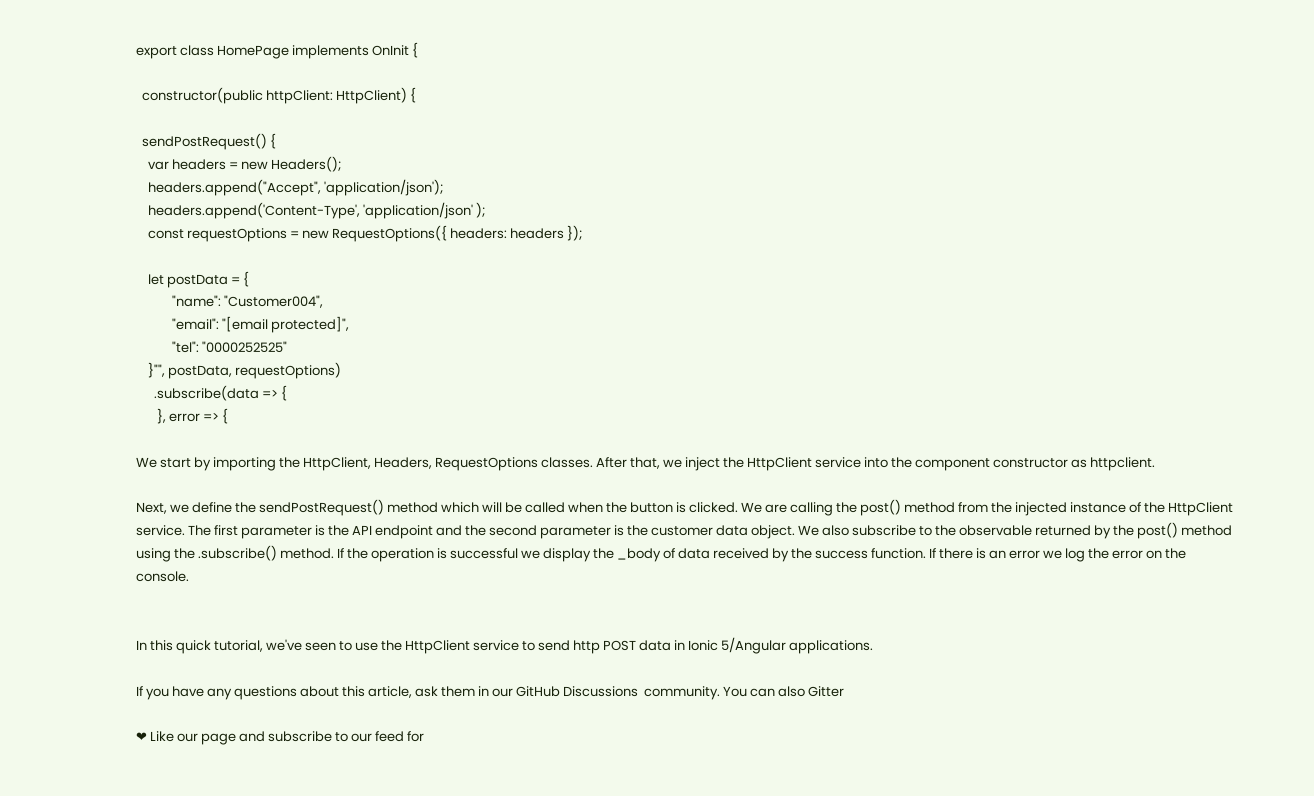export class HomePage implements OnInit {

  constructor(public httpClient: HttpClient) {

  sendPostRequest() {
    var headers = new Headers();
    headers.append("Accept", 'application/json');
    headers.append('Content-Type', 'application/json' );
    const requestOptions = new RequestOptions({ headers: headers });

    let postData = {
            "name": "Customer004",
            "email": "[email protected]",
            "tel": "0000252525"
    }"", postData, requestOptions)
      .subscribe(data => {
       }, error => {

We start by importing the HttpClient, Headers, RequestOptions classes. After that, we inject the HttpClient service into the component constructor as httpclient.

Next, we define the sendPostRequest() method which will be called when the button is clicked. We are calling the post() method from the injected instance of the HttpClient service. The first parameter is the API endpoint and the second parameter is the customer data object. We also subscribe to the observable returned by the post() method using the .subscribe() method. If the operation is successful we display the _body of data received by the success function. If there is an error we log the error on the console.


In this quick tutorial, we've seen to use the HttpClient service to send http POST data in Ionic 5/Angular applications.

If you have any questions about this article, ask them in our GitHub Discussions  community. You can also Gitter

❤ Like our page and subscribe to our feed for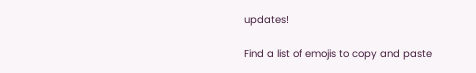updates!

Find a list of emojis to copy and paste